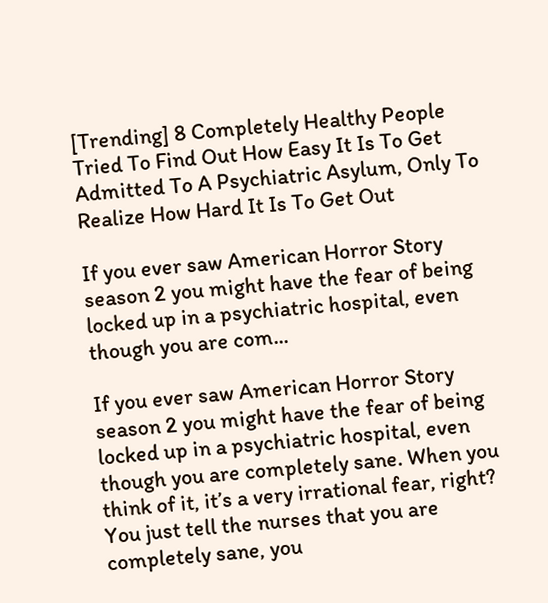[Trending] 8 Completely Healthy People Tried To Find Out How Easy It Is To Get Admitted To A Psychiatric Asylum, Only To Realize How Hard It Is To Get Out

If you ever saw American Horror Story season 2 you might have the fear of being locked up in a psychiatric hospital, even though you are com...

If you ever saw American Horror Story season 2 you might have the fear of being locked up in a psychiatric hospital, even though you are completely sane. When you think of it, it’s a very irrational fear, right? You just tell the nurses that you are completely sane, you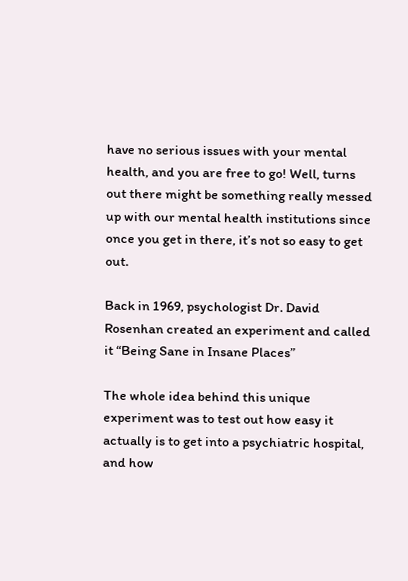have no serious issues with your mental health, and you are free to go! Well, turns out there might be something really messed up with our mental health institutions since once you get in there, it’s not so easy to get out.

Back in 1969, psychologist Dr. David Rosenhan created an experiment and called it “Being Sane in Insane Places”

The whole idea behind this unique experiment was to test out how easy it actually is to get into a psychiatric hospital, and how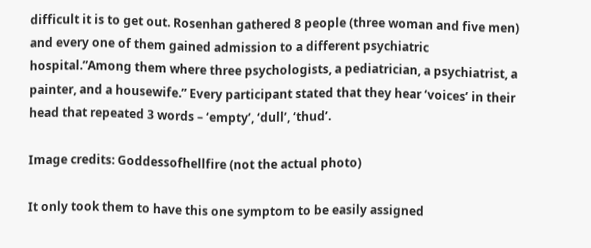difficult it is to get out. Rosenhan gathered 8 people (three woman and five men) and every one of them gained admission to a different psychiatric hospital.”Among them where three psychologists, a pediatrician, a psychiatrist, a painter, and a housewife.” Every participant stated that they hear ‘voices’ in their head that repeated 3 words – ‘empty’, ‘dull’, ‘thud’.

Image credits: Goddessofhellfire (not the actual photo)

It only took them to have this one symptom to be easily assigned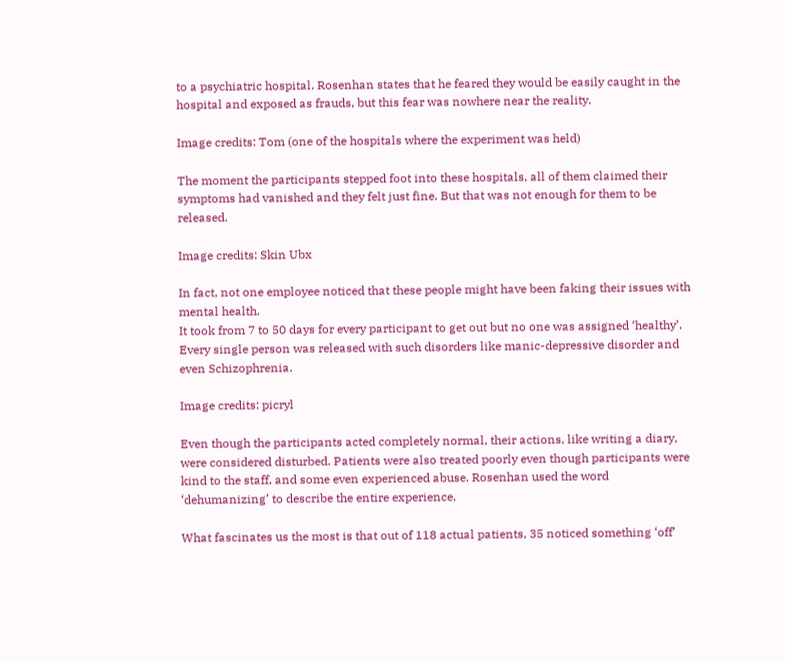to a psychiatric hospital. Rosenhan states that he feared they would be easily caught in the hospital and exposed as frauds, but this fear was nowhere near the reality.

Image credits: Tom (one of the hospitals where the experiment was held)

The moment the participants stepped foot into these hospitals, all of them claimed their symptoms had vanished and they felt just fine. But that was not enough for them to be released.

Image credits: Skin Ubx

In fact, not one employee noticed that these people might have been faking their issues with mental health.
It took from 7 to 50 days for every participant to get out but no one was assigned ‘healthy’. Every single person was released with such disorders like manic-depressive disorder and even Schizophrenia.

Image credits: picryl

Even though the participants acted completely normal, their actions, like writing a diary, were considered disturbed. Patients were also treated poorly even though participants were kind to the staff, and some even experienced abuse. Rosenhan used the word ‘dehumanizing’ to describe the entire experience.

What fascinates us the most is that out of 118 actual patients, 35 noticed something ‘off’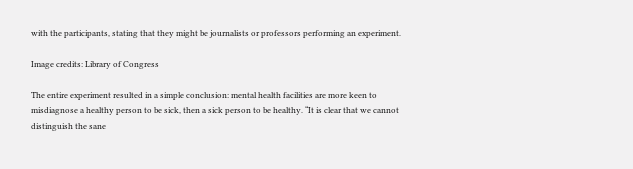with the participants, stating that they might be journalists or professors performing an experiment.

Image credits: Library of Congress

The entire experiment resulted in a simple conclusion: mental health facilities are more keen to misdiagnose a healthy person to be sick, then a sick person to be healthy. “It is clear that we cannot distinguish the sane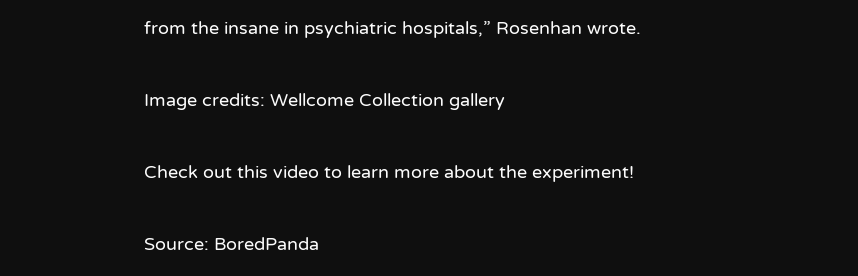from the insane in psychiatric hospitals,” Rosenhan wrote.

Image credits: Wellcome Collection gallery

Check out this video to learn more about the experiment!

Source: BoredPanda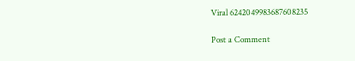Viral 6242049983687608235

Post a Comment